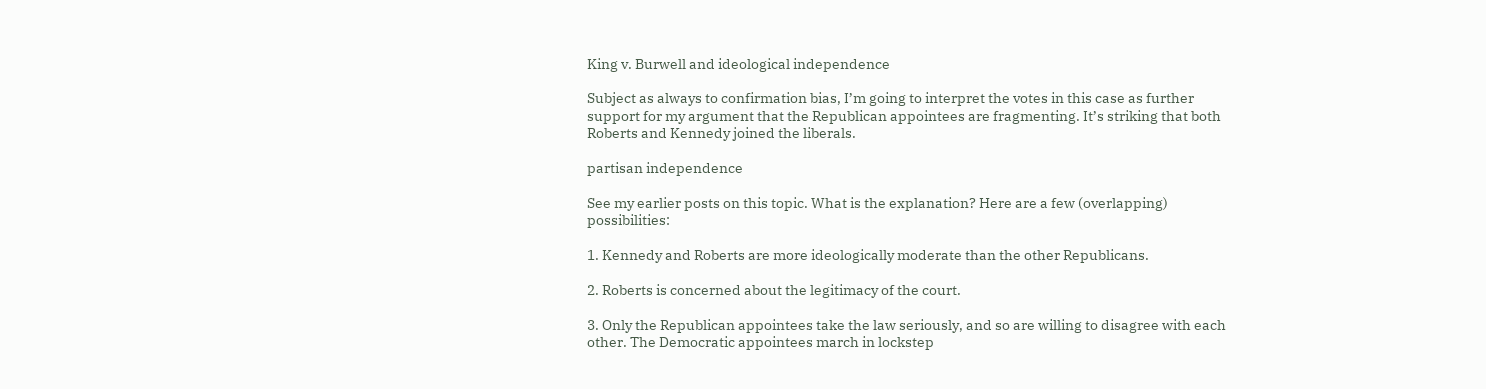King v. Burwell and ideological independence

Subject as always to confirmation bias, I’m going to interpret the votes in this case as further support for my argument that the Republican appointees are fragmenting. It’s striking that both Roberts and Kennedy joined the liberals.

partisan independence

See my earlier posts on this topic. What is the explanation? Here are a few (overlapping) possibilities:

1. Kennedy and Roberts are more ideologically moderate than the other Republicans.

2. Roberts is concerned about the legitimacy of the court.

3. Only the Republican appointees take the law seriously, and so are willing to disagree with each other. The Democratic appointees march in lockstep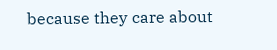because they care about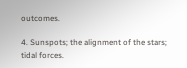outcomes.

4. Sunspots; the alignment of the stars; tidal forces.